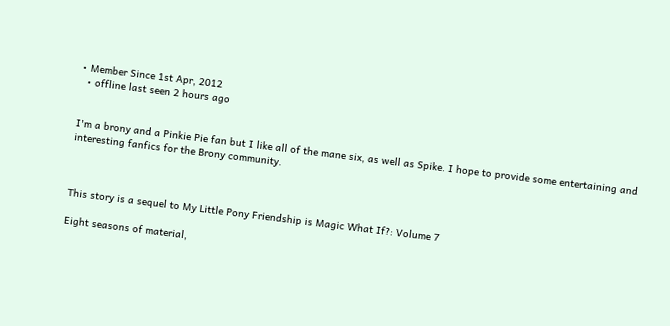• Member Since 1st Apr, 2012
  • offline last seen 2 hours ago


I'm a brony and a Pinkie Pie fan but I like all of the mane six, as well as Spike. I hope to provide some entertaining and interesting fanfics for the Brony community.



This story is a sequel to My Little Pony Friendship is Magic What If?: Volume 7

Eight seasons of material,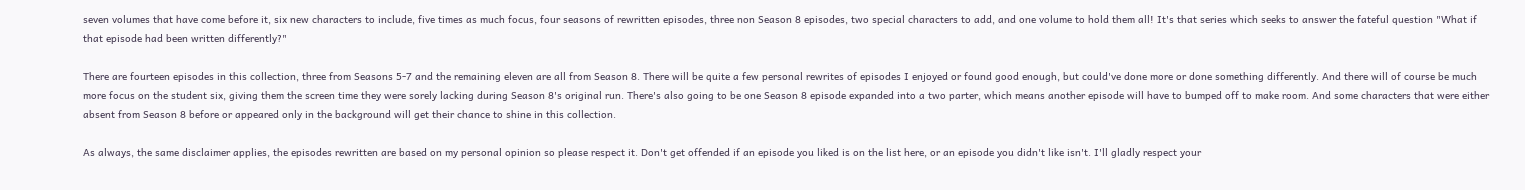seven volumes that have come before it, six new characters to include, five times as much focus, four seasons of rewritten episodes, three non Season 8 episodes, two special characters to add, and one volume to hold them all! It's that series which seeks to answer the fateful question "What if that episode had been written differently?"

There are fourteen episodes in this collection, three from Seasons 5-7 and the remaining eleven are all from Season 8. There will be quite a few personal rewrites of episodes I enjoyed or found good enough, but could've done more or done something differently. And there will of course be much more focus on the student six, giving them the screen time they were sorely lacking during Season 8's original run. There's also going to be one Season 8 episode expanded into a two parter, which means another episode will have to bumped off to make room. And some characters that were either absent from Season 8 before or appeared only in the background will get their chance to shine in this collection.

As always, the same disclaimer applies, the episodes rewritten are based on my personal opinion so please respect it. Don't get offended if an episode you liked is on the list here, or an episode you didn't like isn't. I'll gladly respect your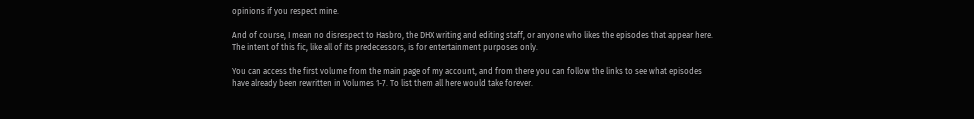opinions if you respect mine.

And of course, I mean no disrespect to Hasbro, the DHX writing and editing staff, or anyone who likes the episodes that appear here. The intent of this fic, like all of its predecessors, is for entertainment purposes only.

You can access the first volume from the main page of my account, and from there you can follow the links to see what episodes have already been rewritten in Volumes 1-7. To list them all here would take forever.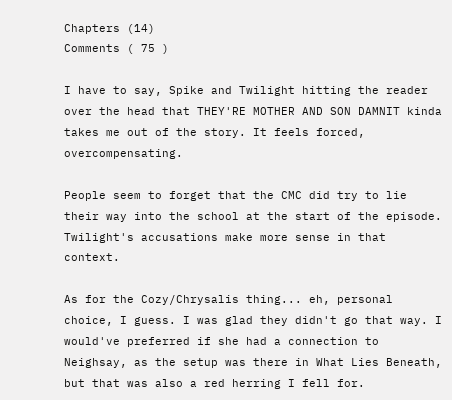Chapters (14)
Comments ( 75 )

I have to say, Spike and Twilight hitting the reader over the head that THEY'RE MOTHER AND SON DAMNIT kinda takes me out of the story. It feels forced, overcompensating.

People seem to forget that the CMC did try to lie their way into the school at the start of the episode. Twilight's accusations make more sense in that context.

As for the Cozy/Chrysalis thing... eh, personal choice, I guess. I was glad they didn't go that way. I would've preferred if she had a connection to Neighsay, as the setup was there in What Lies Beneath, but that was also a red herring I fell for.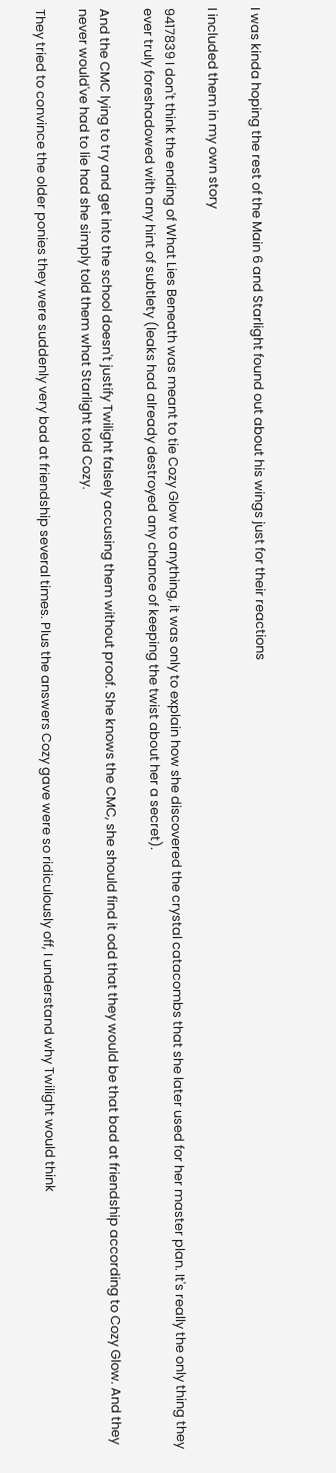I was kinda hoping the rest of the Main 6 and Starlight found out about his wings just for their reactions

I included them in my own story

9417839 I don't think the ending of What Lies Beneath was meant to tie Cozy Glow to anything, it was only to explain how she discovered the crystal catacombs that she later used for her master plan. It's really the only thing they ever truly foreshadowed with any hint of subtlety (leaks had already destroyed any chance of keeping the twist about her a secret).

And the CMC lying to try and get into the school doesn't justify Twilight falsely accusing them without proof. She knows the CMC, she should find it odd that they would be that bad at friendship according to Cozy Glow. And they never would've had to lie had she simply told them what Starlight told Cozy.

They tried to convince the older ponies they were suddenly very bad at friendship several times. Plus the answers Cozy gave were so ridiculously off, I understand why Twilight would think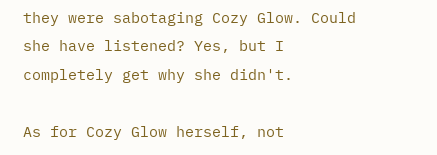they were sabotaging Cozy Glow. Could she have listened? Yes, but I completely get why she didn't.

As for Cozy Glow herself, not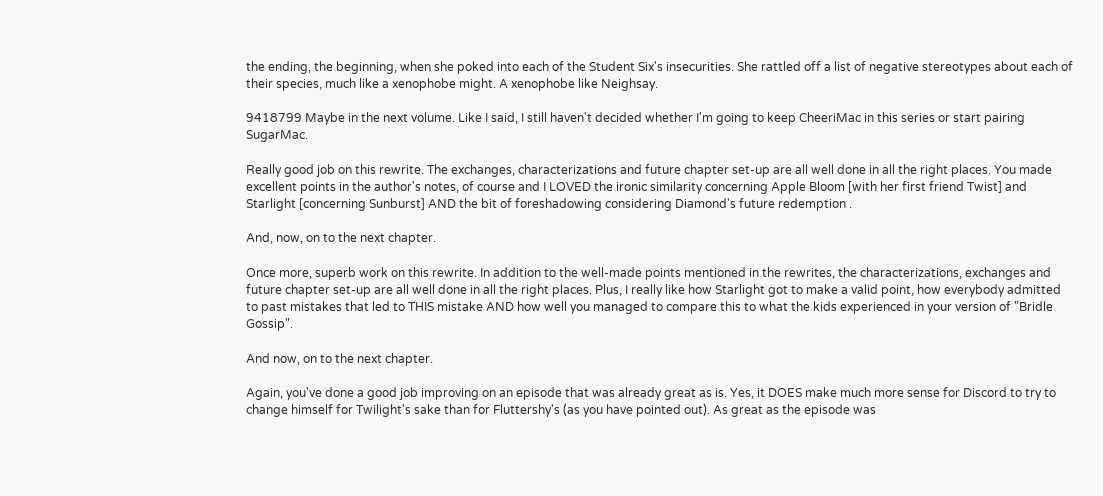the ending, the beginning, when she poked into each of the Student Six's insecurities. She rattled off a list of negative stereotypes about each of their species, much like a xenophobe might. A xenophobe like Neighsay.

9418799 Maybe in the next volume. Like I said, I still haven't decided whether I'm going to keep CheeriMac in this series or start pairing SugarMac.

Really good job on this rewrite. The exchanges, characterizations and future chapter set-up are all well done in all the right places. You made excellent points in the author's notes, of course and I LOVED the ironic similarity concerning Apple Bloom [with her first friend Twist] and Starlight [concerning Sunburst] AND the bit of foreshadowing considering Diamond's future redemption .

And, now, on to the next chapter.

Once more, superb work on this rewrite. In addition to the well-made points mentioned in the rewrites, the characterizations, exchanges and future chapter set-up are all well done in all the right places. Plus, I really like how Starlight got to make a valid point, how everybody admitted to past mistakes that led to THIS mistake AND how well you managed to compare this to what the kids experienced in your version of "Bridle Gossip".

And now, on to the next chapter.

Again, you've done a good job improving on an episode that was already great as is. Yes, it DOES make much more sense for Discord to try to change himself for Twilight's sake than for Fluttershy's (as you have pointed out). As great as the episode was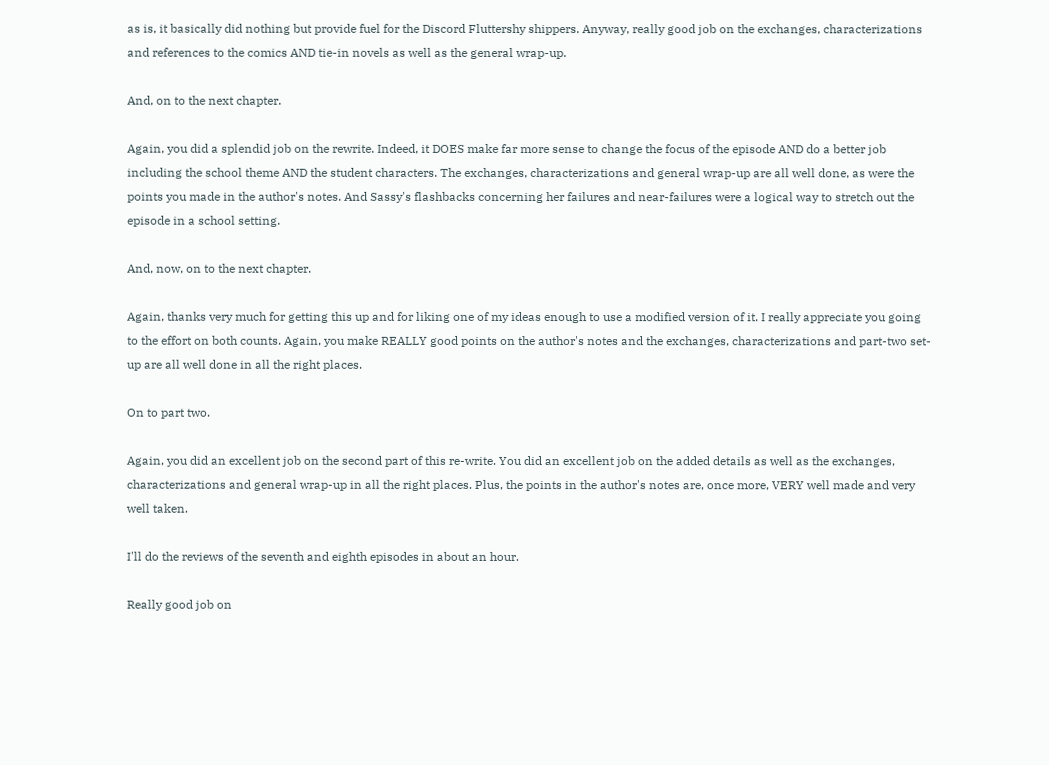as is, it basically did nothing but provide fuel for the Discord Fluttershy shippers. Anyway, really good job on the exchanges, characterizations and references to the comics AND tie-in novels as well as the general wrap-up.

And, on to the next chapter.

Again, you did a splendid job on the rewrite. Indeed, it DOES make far more sense to change the focus of the episode AND do a better job including the school theme AND the student characters. The exchanges, characterizations and general wrap-up are all well done, as were the points you made in the author's notes. And Sassy's flashbacks concerning her failures and near-failures were a logical way to stretch out the episode in a school setting.

And, now, on to the next chapter.

Again, thanks very much for getting this up and for liking one of my ideas enough to use a modified version of it. I really appreciate you going to the effort on both counts. Again, you make REALLY good points on the author's notes and the exchanges, characterizations and part-two set-up are all well done in all the right places.

On to part two.

Again, you did an excellent job on the second part of this re-write. You did an excellent job on the added details as well as the exchanges, characterizations and general wrap-up in all the right places. Plus, the points in the author's notes are, once more, VERY well made and very well taken.

I'll do the reviews of the seventh and eighth episodes in about an hour.

Really good job on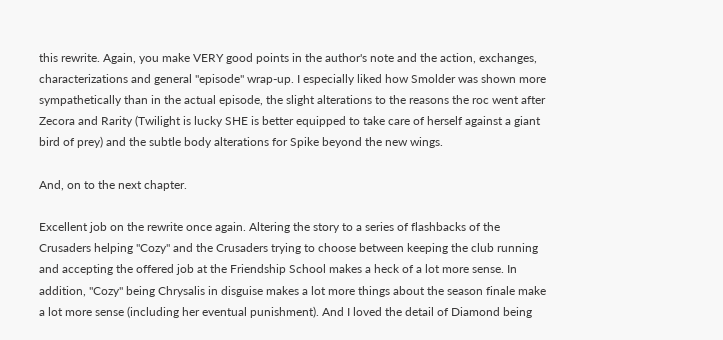this rewrite. Again, you make VERY good points in the author's note and the action, exchanges, characterizations and general "episode" wrap-up. I especially liked how Smolder was shown more sympathetically than in the actual episode, the slight alterations to the reasons the roc went after Zecora and Rarity (Twilight is lucky SHE is better equipped to take care of herself against a giant bird of prey) and the subtle body alterations for Spike beyond the new wings.

And, on to the next chapter.

Excellent job on the rewrite once again. Altering the story to a series of flashbacks of the Crusaders helping "Cozy" and the Crusaders trying to choose between keeping the club running and accepting the offered job at the Friendship School makes a heck of a lot more sense. In addition, "Cozy" being Chrysalis in disguise makes a lot more things about the season finale make a lot more sense (including her eventual punishment). And I loved the detail of Diamond being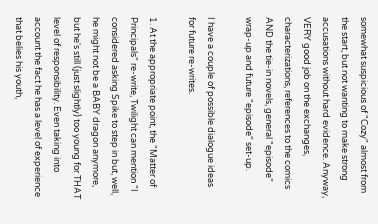somewhat suspicious of "Cozy" almost from the start, but not wanting to make strong accusations without hard evidence. Anyway, VERY good job on the exchanges, characterizations, references to the comics AND the tie-in novels, general "episode" wrap-up and future "episode" set-up.

I have a couple of possible dialogue ideas for future re-writes.

1. At the appropriate point, the "Matter of Principals" re-write, Twilight can mention "I considered asking Spike to step in but, well, he might not be a BABY dragon anymore, but he's still (just slightly) too young for THAT level of responsibility. Even taking into account the fact he has a level of experience that belies his youth,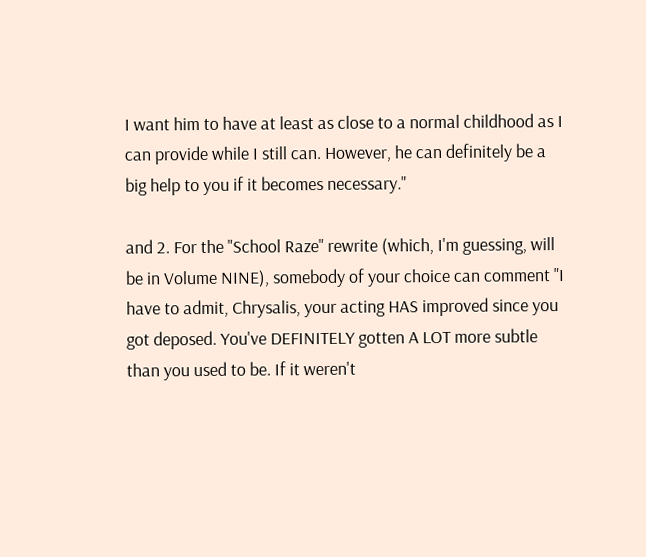I want him to have at least as close to a normal childhood as I can provide while I still can. However, he can definitely be a big help to you if it becomes necessary."

and 2. For the "School Raze" rewrite (which, I'm guessing, will be in Volume NINE), somebody of your choice can comment "I have to admit, Chrysalis, your acting HAS improved since you got deposed. You've DEFINITELY gotten A LOT more subtle than you used to be. If it weren't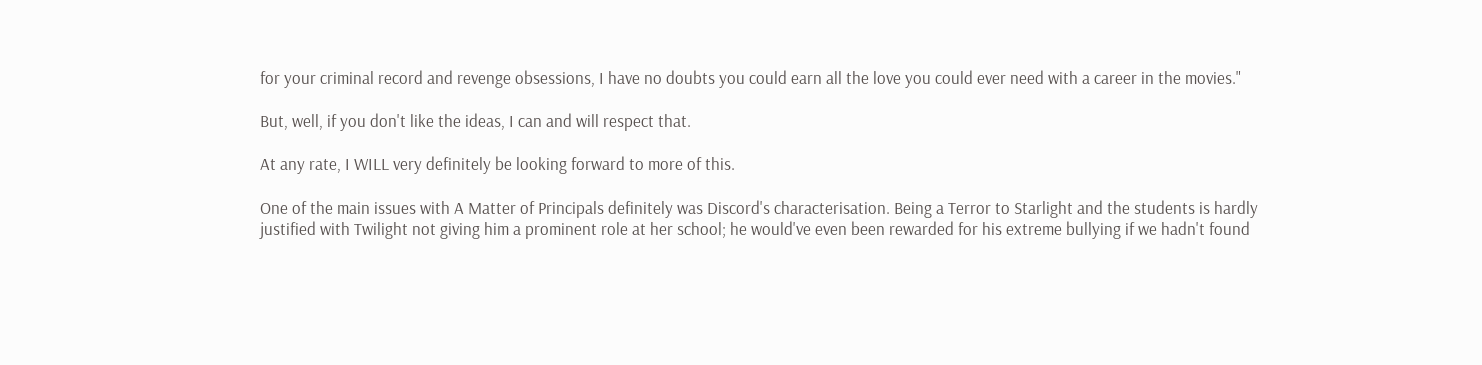for your criminal record and revenge obsessions, I have no doubts you could earn all the love you could ever need with a career in the movies."

But, well, if you don't like the ideas, I can and will respect that.

At any rate, I WILL very definitely be looking forward to more of this.

One of the main issues with A Matter of Principals definitely was Discord's characterisation. Being a Terror to Starlight and the students is hardly justified with Twilight not giving him a prominent role at her school; he would've even been rewarded for his extreme bullying if we hadn't found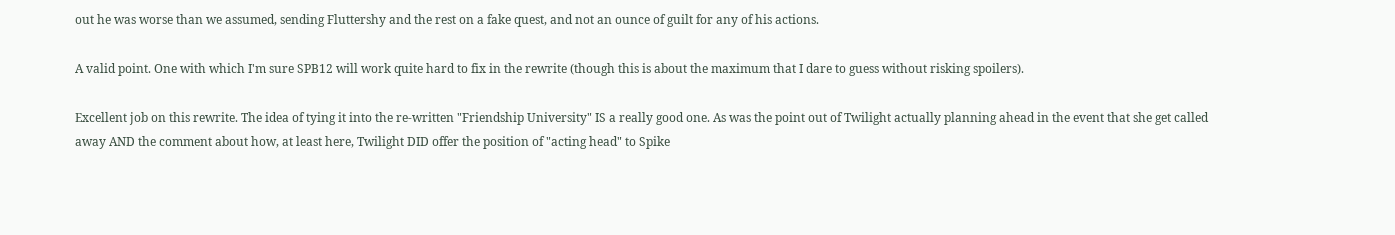out he was worse than we assumed, sending Fluttershy and the rest on a fake quest, and not an ounce of guilt for any of his actions.

A valid point. One with which I'm sure SPB12 will work quite hard to fix in the rewrite (though this is about the maximum that I dare to guess without risking spoilers).

Excellent job on this rewrite. The idea of tying it into the re-written "Friendship University" IS a really good one. As was the point out of Twilight actually planning ahead in the event that she get called away AND the comment about how, at least here, Twilight DID offer the position of "acting head" to Spike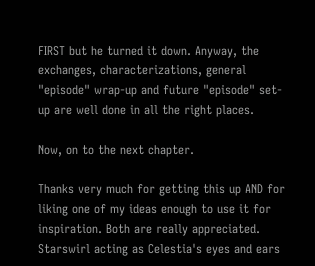FIRST but he turned it down. Anyway, the exchanges, characterizations, general "episode" wrap-up and future "episode" set-up are well done in all the right places.

Now, on to the next chapter.

Thanks very much for getting this up AND for liking one of my ideas enough to use it for inspiration. Both are really appreciated. Starswirl acting as Celestia's eyes and ears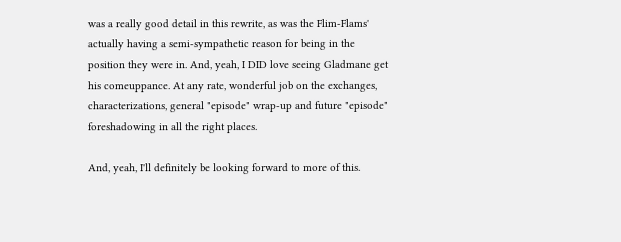was a really good detail in this rewrite, as was the Flim-Flams' actually having a semi-sympathetic reason for being in the position they were in. And, yeah, I DID love seeing Gladmane get his comeuppance. At any rate, wonderful job on the exchanges, characterizations, general "episode" wrap-up and future "episode" foreshadowing in all the right places.

And, yeah, I'll definitely be looking forward to more of this.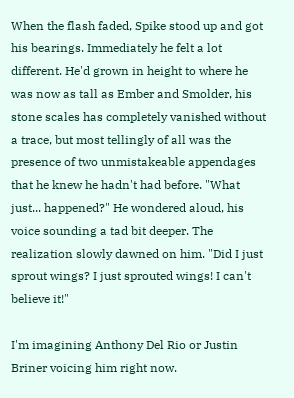When the flash faded, Spike stood up and got his bearings. Immediately he felt a lot different. He'd grown in height to where he was now as tall as Ember and Smolder, his stone scales has completely vanished without a trace, but most tellingly of all was the presence of two unmistakeable appendages that he knew he hadn't had before. "What just... happened?" He wondered aloud, his voice sounding a tad bit deeper. The realization slowly dawned on him. "Did I just sprout wings? I just sprouted wings! I can't believe it!"

I'm imagining Anthony Del Rio or Justin Briner voicing him right now.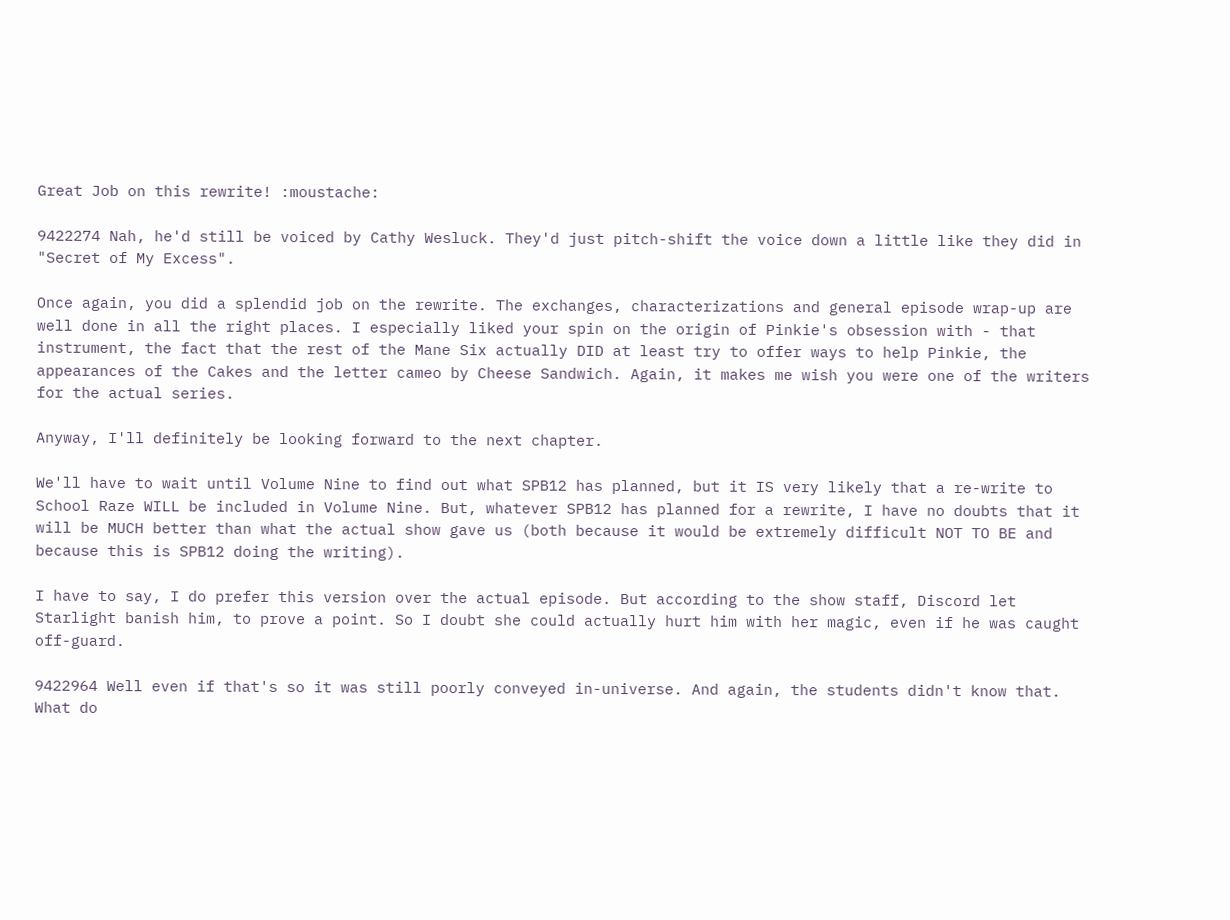Great Job on this rewrite! :moustache:

9422274 Nah, he'd still be voiced by Cathy Wesluck. They'd just pitch-shift the voice down a little like they did in "Secret of My Excess".

Once again, you did a splendid job on the rewrite. The exchanges, characterizations and general episode wrap-up are well done in all the right places. I especially liked your spin on the origin of Pinkie's obsession with - that instrument, the fact that the rest of the Mane Six actually DID at least try to offer ways to help Pinkie, the appearances of the Cakes and the letter cameo by Cheese Sandwich. Again, it makes me wish you were one of the writers for the actual series.

Anyway, I'll definitely be looking forward to the next chapter.

We'll have to wait until Volume Nine to find out what SPB12 has planned, but it IS very likely that a re-write to School Raze WILL be included in Volume Nine. But, whatever SPB12 has planned for a rewrite, I have no doubts that it will be MUCH better than what the actual show gave us (both because it would be extremely difficult NOT TO BE and because this is SPB12 doing the writing).

I have to say, I do prefer this version over the actual episode. But according to the show staff, Discord let Starlight banish him, to prove a point. So I doubt she could actually hurt him with her magic, even if he was caught off-guard.

9422964 Well even if that's so it was still poorly conveyed in-universe. And again, the students didn't know that. What do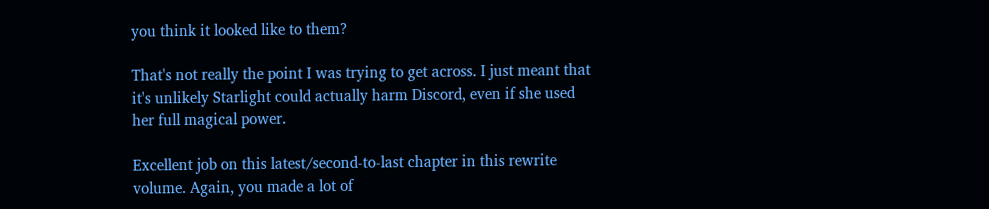you think it looked like to them?

That's not really the point I was trying to get across. I just meant that it's unlikely Starlight could actually harm Discord, even if she used her full magical power.

Excellent job on this latest/second-to-last chapter in this rewrite volume. Again, you made a lot of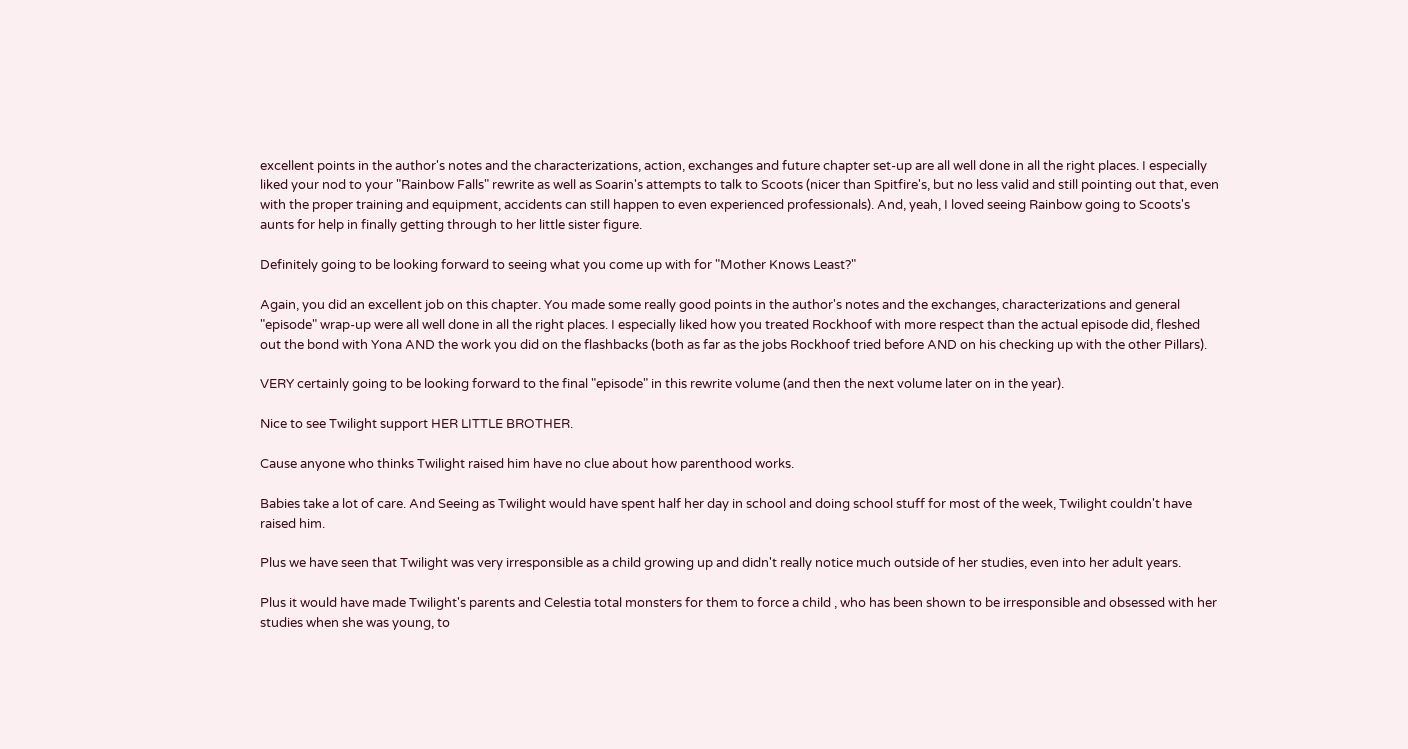excellent points in the author's notes and the characterizations, action, exchanges and future chapter set-up are all well done in all the right places. I especially liked your nod to your "Rainbow Falls" rewrite as well as Soarin's attempts to talk to Scoots (nicer than Spitfire's, but no less valid and still pointing out that, even with the proper training and equipment, accidents can still happen to even experienced professionals). And, yeah, I loved seeing Rainbow going to Scoots's aunts for help in finally getting through to her little sister figure.

Definitely going to be looking forward to seeing what you come up with for "Mother Knows Least?"

Again, you did an excellent job on this chapter. You made some really good points in the author's notes and the exchanges, characterizations and general "episode" wrap-up were all well done in all the right places. I especially liked how you treated Rockhoof with more respect than the actual episode did, fleshed out the bond with Yona AND the work you did on the flashbacks (both as far as the jobs Rockhoof tried before AND on his checking up with the other Pillars).

VERY certainly going to be looking forward to the final "episode" in this rewrite volume (and then the next volume later on in the year).

Nice to see Twilight support HER LITTLE BROTHER.

Cause anyone who thinks Twilight raised him have no clue about how parenthood works.

Babies take a lot of care. And Seeing as Twilight would have spent half her day in school and doing school stuff for most of the week, Twilight couldn't have raised him.

Plus we have seen that Twilight was very irresponsible as a child growing up and didn't really notice much outside of her studies, even into her adult years.

Plus it would have made Twilight's parents and Celestia total monsters for them to force a child , who has been shown to be irresponsible and obsessed with her studies when she was young, to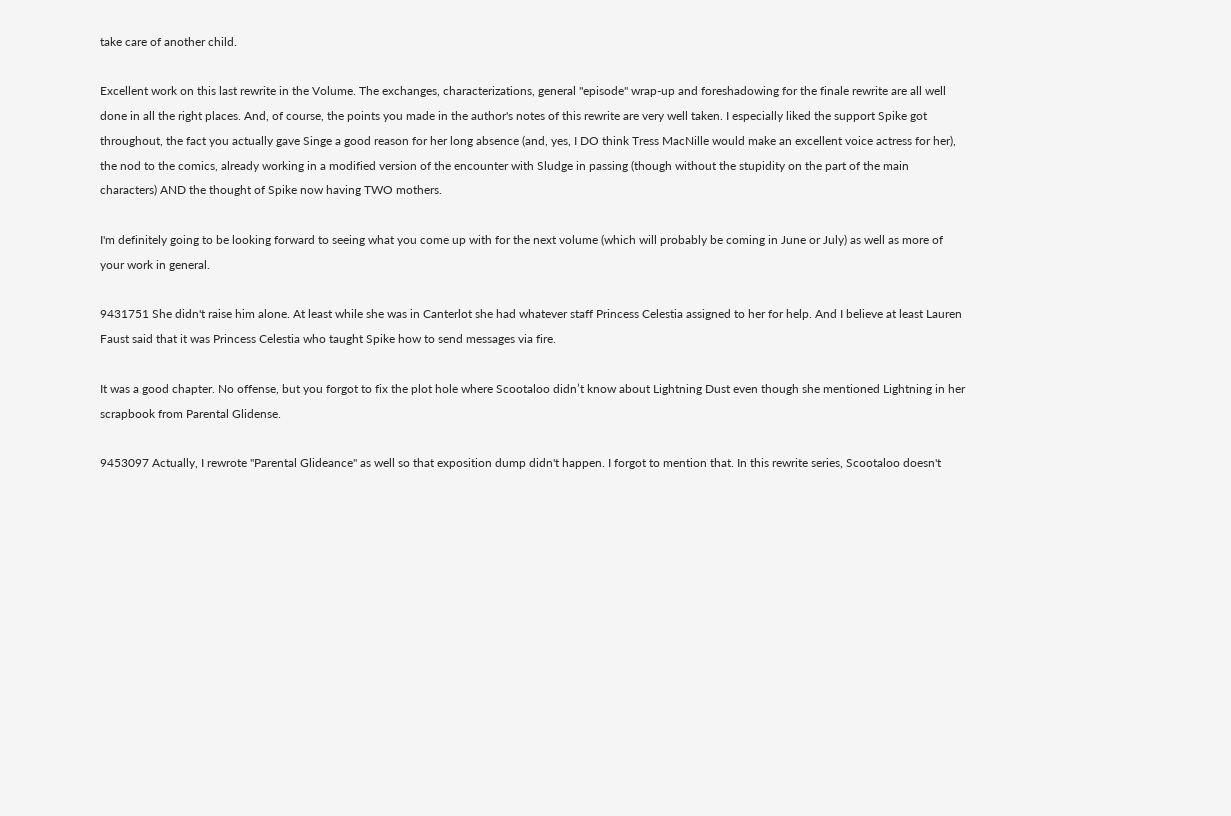take care of another child.

Excellent work on this last rewrite in the Volume. The exchanges, characterizations, general "episode" wrap-up and foreshadowing for the finale rewrite are all well done in all the right places. And, of course, the points you made in the author's notes of this rewrite are very well taken. I especially liked the support Spike got throughout, the fact you actually gave Singe a good reason for her long absence (and, yes, I DO think Tress MacNille would make an excellent voice actress for her), the nod to the comics, already working in a modified version of the encounter with Sludge in passing (though without the stupidity on the part of the main characters) AND the thought of Spike now having TWO mothers.

I'm definitely going to be looking forward to seeing what you come up with for the next volume (which will probably be coming in June or July) as well as more of your work in general.

9431751 She didn't raise him alone. At least while she was in Canterlot she had whatever staff Princess Celestia assigned to her for help. And I believe at least Lauren Faust said that it was Princess Celestia who taught Spike how to send messages via fire.

It was a good chapter. No offense, but you forgot to fix the plot hole where Scootaloo didn’t know about Lightning Dust even though she mentioned Lightning in her scrapbook from Parental Glidense.

9453097 Actually, I rewrote "Parental Glideance" as well so that exposition dump didn't happen. I forgot to mention that. In this rewrite series, Scootaloo doesn't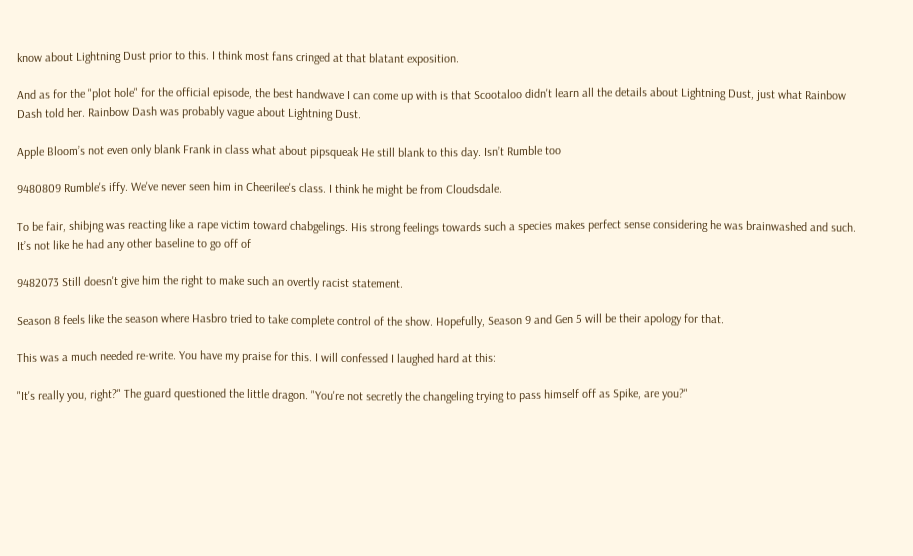know about Lightning Dust prior to this. I think most fans cringed at that blatant exposition.

And as for the "plot hole" for the official episode, the best handwave I can come up with is that Scootaloo didn't learn all the details about Lightning Dust, just what Rainbow Dash told her. Rainbow Dash was probably vague about Lightning Dust.

Apple Bloom’s not even only blank Frank in class what about pipsqueak He still blank to this day. Isn’t Rumble too

9480809 Rumble's iffy. We've never seen him in Cheerilee's class. I think he might be from Cloudsdale.

To be fair, shibjng was reacting like a rape victim toward chabgelings. His strong feelings towards such a species makes perfect sense considering he was brainwashed and such. It’s not like he had any other baseline to go off of

9482073 Still doesn't give him the right to make such an overtly racist statement.

Season 8 feels like the season where Hasbro tried to take complete control of the show. Hopefully, Season 9 and Gen 5 will be their apology for that.

This was a much needed re-write. You have my praise for this. I will confessed I laughed hard at this:

"It's really you, right?" The guard questioned the little dragon. "You're not secretly the changeling trying to pass himself off as Spike, are you?"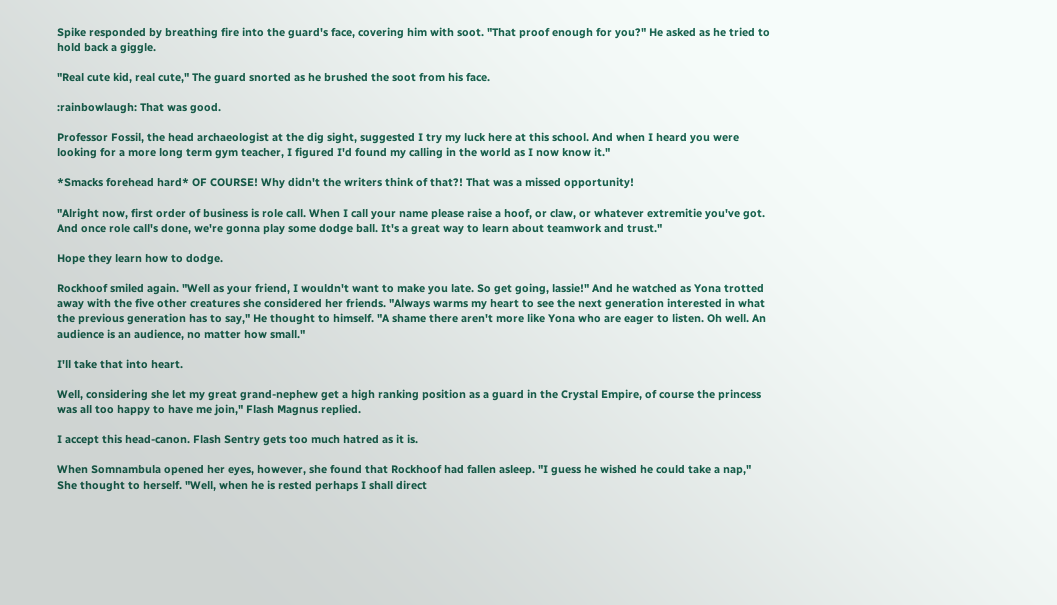Spike responded by breathing fire into the guard's face, covering him with soot. "That proof enough for you?" He asked as he tried to hold back a giggle.

"Real cute kid, real cute," The guard snorted as he brushed the soot from his face.

:rainbowlaugh: That was good.

Professor Fossil, the head archaeologist at the dig sight, suggested I try my luck here at this school. And when I heard you were looking for a more long term gym teacher, I figured I'd found my calling in the world as I now know it."

*Smacks forehead hard* OF COURSE! Why didn't the writers think of that?! That was a missed opportunity!

"Alright now, first order of business is role call. When I call your name please raise a hoof, or claw, or whatever extremitie you've got. And once role call's done, we're gonna play some dodge ball. It's a great way to learn about teamwork and trust."

Hope they learn how to dodge.

Rockhoof smiled again. "Well as your friend, I wouldn't want to make you late. So get going, lassie!" And he watched as Yona trotted away with the five other creatures she considered her friends. "Always warms my heart to see the next generation interested in what the previous generation has to say," He thought to himself. "A shame there aren't more like Yona who are eager to listen. Oh well. An audience is an audience, no matter how small."

I'll take that into heart.

Well, considering she let my great grand-nephew get a high ranking position as a guard in the Crystal Empire, of course the princess was all too happy to have me join," Flash Magnus replied.

I accept this head-canon. Flash Sentry gets too much hatred as it is.

When Somnambula opened her eyes, however, she found that Rockhoof had fallen asleep. "I guess he wished he could take a nap," She thought to herself. "Well, when he is rested perhaps I shall direct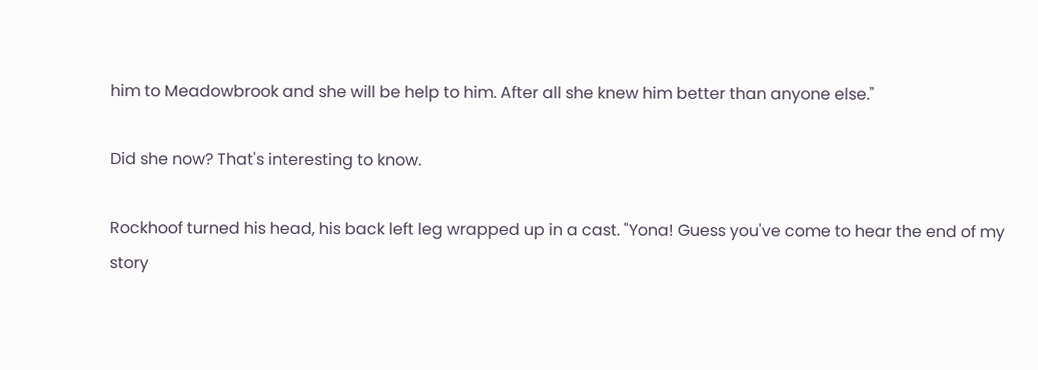him to Meadowbrook and she will be help to him. After all she knew him better than anyone else."

Did she now? That's interesting to know.

Rockhoof turned his head, his back left leg wrapped up in a cast. "Yona! Guess you've come to hear the end of my story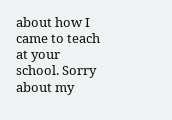about how I came to teach at your school. Sorry about my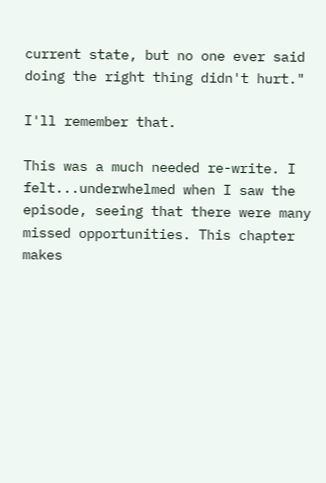current state, but no one ever said doing the right thing didn't hurt."

I'll remember that.

This was a much needed re-write. I felt...underwhelmed when I saw the episode, seeing that there were many missed opportunities. This chapter makes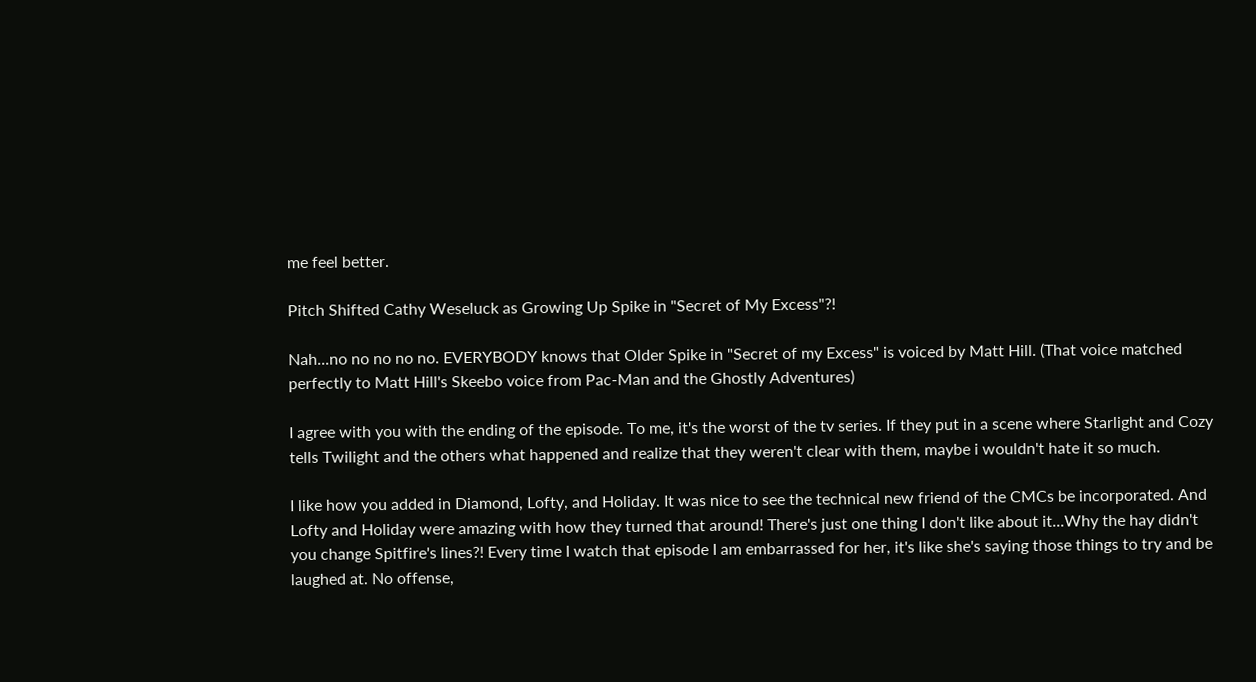me feel better.

Pitch Shifted Cathy Weseluck as Growing Up Spike in "Secret of My Excess"?!

Nah...no no no no no. EVERYBODY knows that Older Spike in "Secret of my Excess" is voiced by Matt Hill. (That voice matched perfectly to Matt Hill's Skeebo voice from Pac-Man and the Ghostly Adventures)

I agree with you with the ending of the episode. To me, it's the worst of the tv series. If they put in a scene where Starlight and Cozy tells Twilight and the others what happened and realize that they weren't clear with them, maybe i wouldn't hate it so much.

I like how you added in Diamond, Lofty, and Holiday. It was nice to see the technical new friend of the CMCs be incorporated. And Lofty and Holiday were amazing with how they turned that around! There's just one thing I don't like about it...Why the hay didn't you change Spitfire's lines?! Every time I watch that episode I am embarrassed for her, it's like she's saying those things to try and be laughed at. No offense,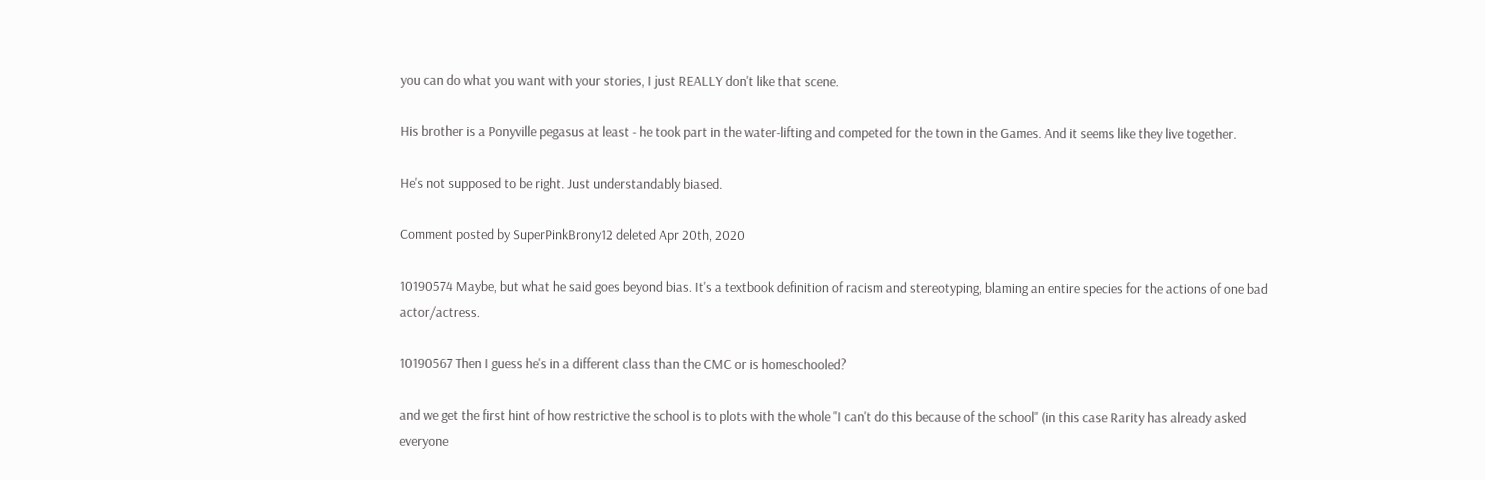you can do what you want with your stories, I just REALLY don't like that scene.

His brother is a Ponyville pegasus at least - he took part in the water-lifting and competed for the town in the Games. And it seems like they live together.

He's not supposed to be right. Just understandably biased.

Comment posted by SuperPinkBrony12 deleted Apr 20th, 2020

10190574 Maybe, but what he said goes beyond bias. It's a textbook definition of racism and stereotyping, blaming an entire species for the actions of one bad actor/actress.

10190567 Then I guess he's in a different class than the CMC or is homeschooled?

and we get the first hint of how restrictive the school is to plots with the whole "I can't do this because of the school" (in this case Rarity has already asked everyone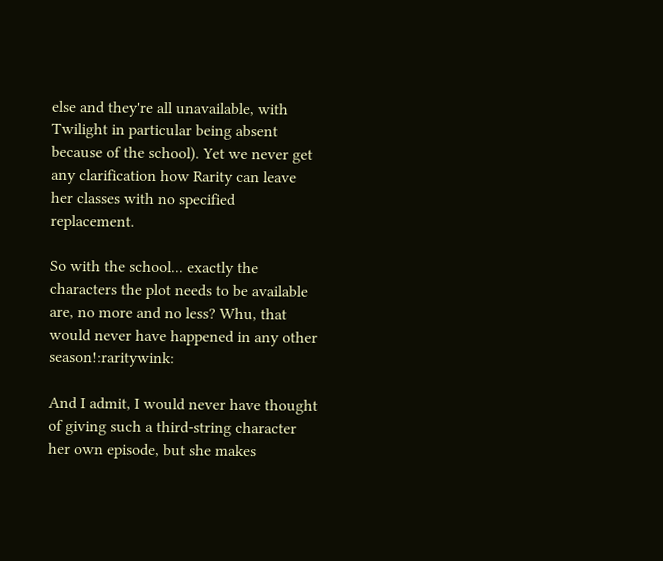else and they're all unavailable, with Twilight in particular being absent because of the school). Yet we never get any clarification how Rarity can leave her classes with no specified replacement.

So with the school... exactly the characters the plot needs to be available are, no more and no less? Whu, that would never have happened in any other season!:raritywink:

And I admit, I would never have thought of giving such a third-string character her own episode, but she makes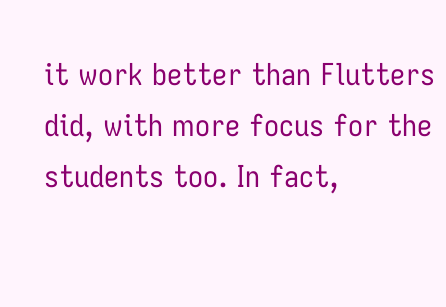it work better than Flutters did, with more focus for the students too. In fact,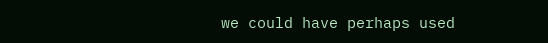we could have perhaps used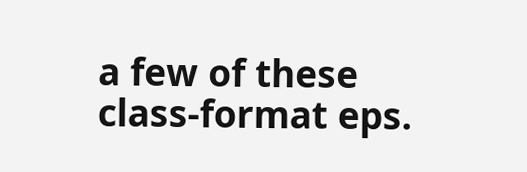a few of these class-format eps.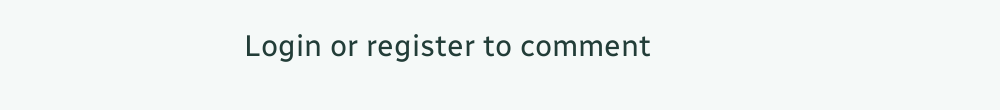Login or register to comment